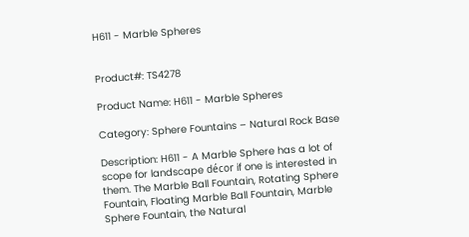H611 - Marble Spheres


Product#: TS4278

Product Name: H611 - Marble Spheres

Category: Sphere Fountains – Natural Rock Base

Description: H611 - A Marble Sphere has a lot of scope for landscape décor if one is interested in them. The Marble Ball Fountain, Rotating Sphere Fountain, Floating Marble Ball Fountain, Marble Sphere Fountain, the Natural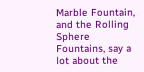Marble Fountain, and the Rolling Sphere Fountains, say a lot about the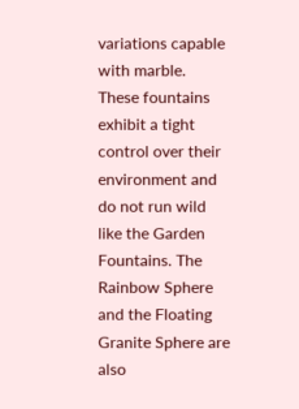variations capable with marble. These fountains exhibit a tight control over their environment and do not run wild like the Garden Fountains. The Rainbow Sphere and the Floating Granite Sphere are also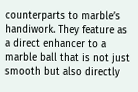counterparts to marble’s handiwork. They feature as a direct enhancer to a marble ball that is not just smooth but also directly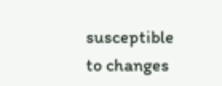susceptible to changes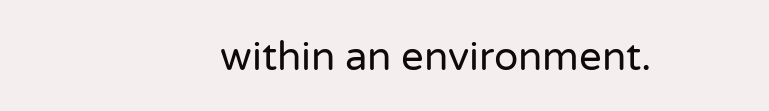within an environment.